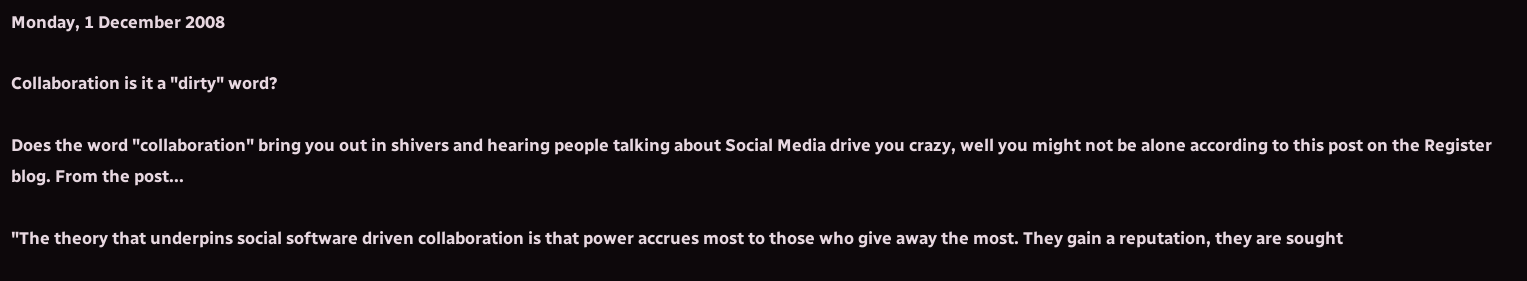Monday, 1 December 2008

Collaboration is it a "dirty" word?

Does the word "collaboration" bring you out in shivers and hearing people talking about Social Media drive you crazy, well you might not be alone according to this post on the Register blog. From the post...

"The theory that underpins social software driven collaboration is that power accrues most to those who give away the most. They gain a reputation, they are sought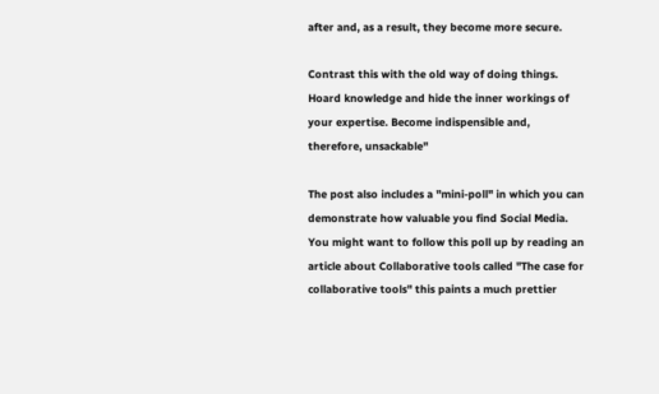after and, as a result, they become more secure.

Contrast this with the old way of doing things. Hoard knowledge and hide the inner workings of your expertise. Become indispensible and, therefore, unsackable"

The post also includes a "mini-poll" in which you can demonstrate how valuable you find Social Media. You might want to follow this poll up by reading an article about Collaborative tools called "The case for collaborative tools" this paints a much prettier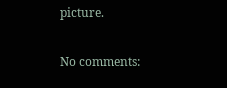picture.

No comments: